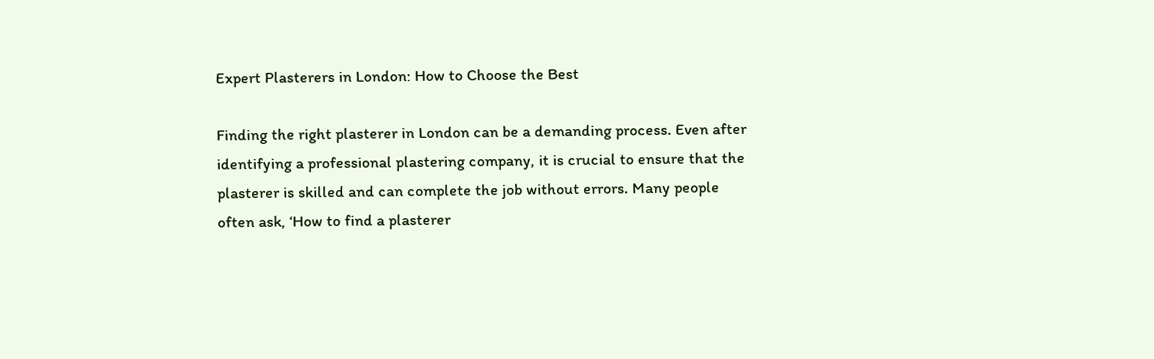Expert Plasterers in London: How to Choose the Best

Finding the right plasterer in London can be a demanding process. Even after identifying a professional plastering company, it is crucial to ensure that the plasterer is skilled and can complete the job without errors. Many people often ask, ‘How to find a plasterer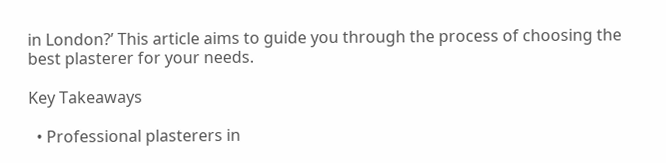in London?’ This article aims to guide you through the process of choosing the best plasterer for your needs.

Key Takeaways

  • Professional plasterers in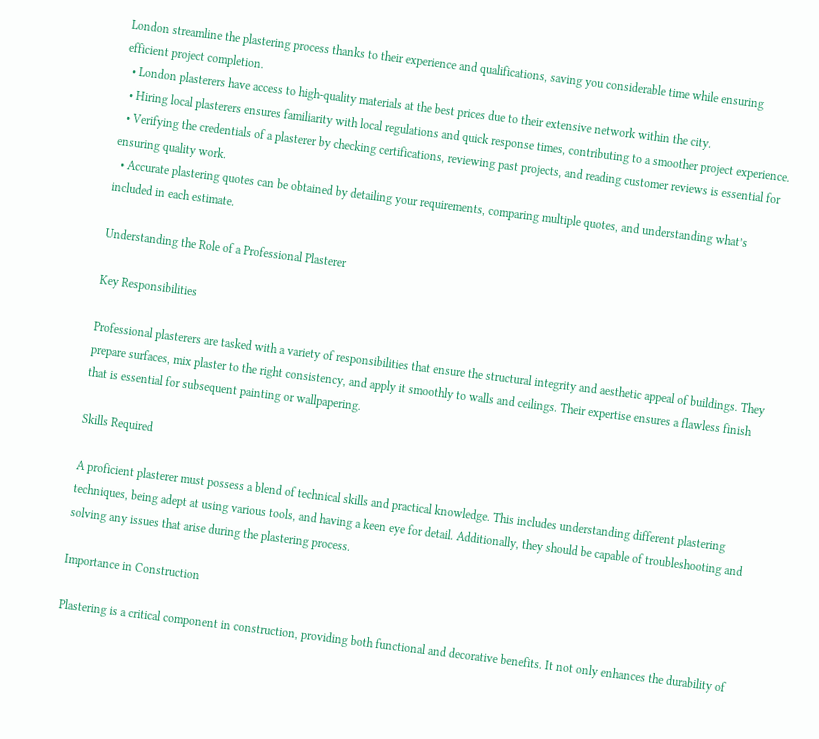London streamline the plastering process thanks to their experience and qualifications, saving you considerable time while ensuring efficient project completion.
  • London plasterers have access to high-quality materials at the best prices due to their extensive network within the city.
  • Hiring local plasterers ensures familiarity with local regulations and quick response times, contributing to a smoother project experience.
  • Verifying the credentials of a plasterer by checking certifications, reviewing past projects, and reading customer reviews is essential for ensuring quality work.
  • Accurate plastering quotes can be obtained by detailing your requirements, comparing multiple quotes, and understanding what’s included in each estimate.

Understanding the Role of a Professional Plasterer

Key Responsibilities

Professional plasterers are tasked with a variety of responsibilities that ensure the structural integrity and aesthetic appeal of buildings. They prepare surfaces, mix plaster to the right consistency, and apply it smoothly to walls and ceilings. Their expertise ensures a flawless finish that is essential for subsequent painting or wallpapering.

Skills Required

A proficient plasterer must possess a blend of technical skills and practical knowledge. This includes understanding different plastering techniques, being adept at using various tools, and having a keen eye for detail. Additionally, they should be capable of troubleshooting and solving any issues that arise during the plastering process.

Importance in Construction

Plastering is a critical component in construction, providing both functional and decorative benefits. It not only enhances the durability of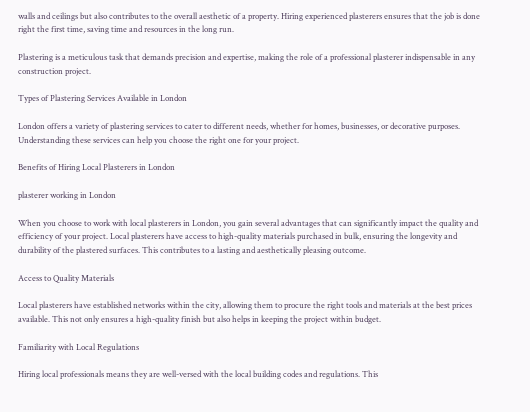walls and ceilings but also contributes to the overall aesthetic of a property. Hiring experienced plasterers ensures that the job is done right the first time, saving time and resources in the long run.

Plastering is a meticulous task that demands precision and expertise, making the role of a professional plasterer indispensable in any construction project.

Types of Plastering Services Available in London

London offers a variety of plastering services to cater to different needs, whether for homes, businesses, or decorative purposes. Understanding these services can help you choose the right one for your project.

Benefits of Hiring Local Plasterers in London

plasterer working in London

When you choose to work with local plasterers in London, you gain several advantages that can significantly impact the quality and efficiency of your project. Local plasterers have access to high-quality materials purchased in bulk, ensuring the longevity and durability of the plastered surfaces. This contributes to a lasting and aesthetically pleasing outcome.

Access to Quality Materials

Local plasterers have established networks within the city, allowing them to procure the right tools and materials at the best prices available. This not only ensures a high-quality finish but also helps in keeping the project within budget.

Familiarity with Local Regulations

Hiring local professionals means they are well-versed with the local building codes and regulations. This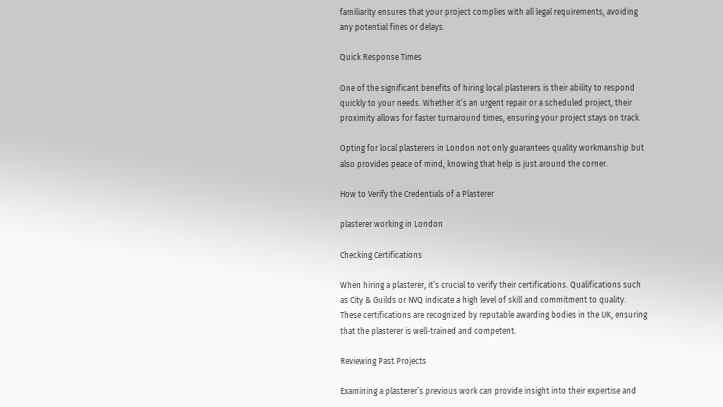familiarity ensures that your project complies with all legal requirements, avoiding any potential fines or delays.

Quick Response Times

One of the significant benefits of hiring local plasterers is their ability to respond quickly to your needs. Whether it’s an urgent repair or a scheduled project, their proximity allows for faster turnaround times, ensuring your project stays on track.

Opting for local plasterers in London not only guarantees quality workmanship but also provides peace of mind, knowing that help is just around the corner.

How to Verify the Credentials of a Plasterer

plasterer working in London

Checking Certifications

When hiring a plasterer, it’s crucial to verify their certifications. Qualifications such as City & Guilds or NVQ indicate a high level of skill and commitment to quality. These certifications are recognized by reputable awarding bodies in the UK, ensuring that the plasterer is well-trained and competent.

Reviewing Past Projects

Examining a plasterer’s previous work can provide insight into their expertise and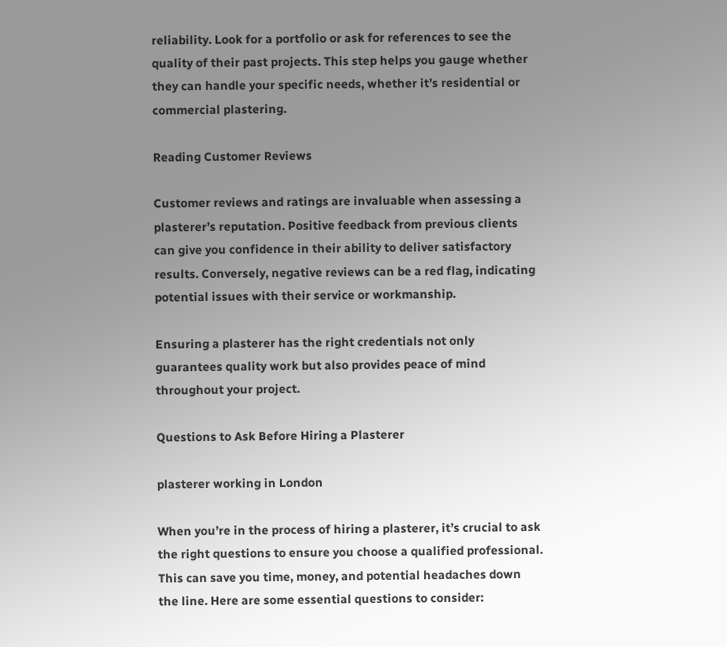reliability. Look for a portfolio or ask for references to see the quality of their past projects. This step helps you gauge whether they can handle your specific needs, whether it’s residential or commercial plastering.

Reading Customer Reviews

Customer reviews and ratings are invaluable when assessing a plasterer’s reputation. Positive feedback from previous clients can give you confidence in their ability to deliver satisfactory results. Conversely, negative reviews can be a red flag, indicating potential issues with their service or workmanship.

Ensuring a plasterer has the right credentials not only guarantees quality work but also provides peace of mind throughout your project.

Questions to Ask Before Hiring a Plasterer

plasterer working in London

When you’re in the process of hiring a plasterer, it’s crucial to ask the right questions to ensure you choose a qualified professional. This can save you time, money, and potential headaches down the line. Here are some essential questions to consider: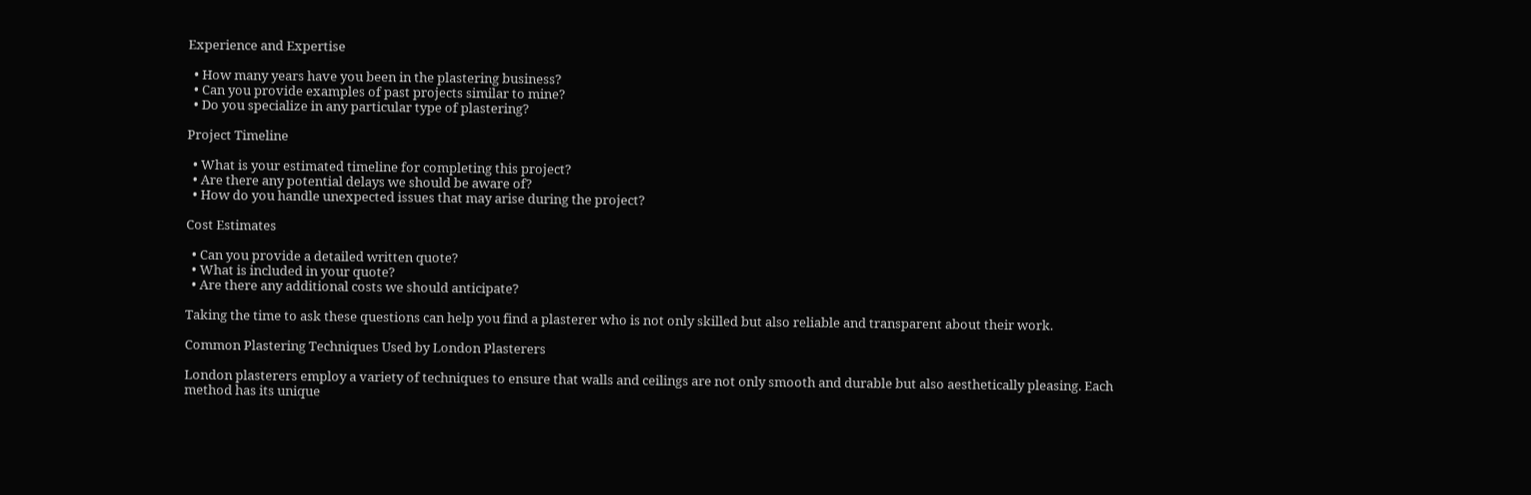Experience and Expertise

  • How many years have you been in the plastering business?
  • Can you provide examples of past projects similar to mine?
  • Do you specialize in any particular type of plastering?

Project Timeline

  • What is your estimated timeline for completing this project?
  • Are there any potential delays we should be aware of?
  • How do you handle unexpected issues that may arise during the project?

Cost Estimates

  • Can you provide a detailed written quote?
  • What is included in your quote?
  • Are there any additional costs we should anticipate?

Taking the time to ask these questions can help you find a plasterer who is not only skilled but also reliable and transparent about their work.

Common Plastering Techniques Used by London Plasterers

London plasterers employ a variety of techniques to ensure that walls and ceilings are not only smooth and durable but also aesthetically pleasing. Each method has its unique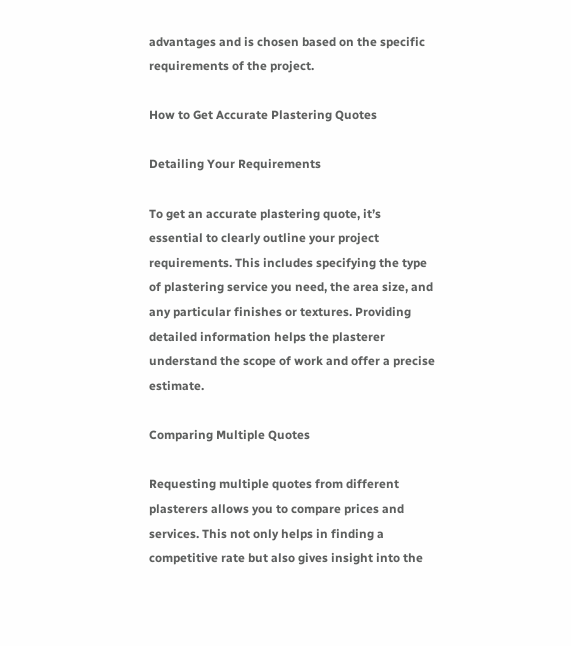advantages and is chosen based on the specific requirements of the project.

How to Get Accurate Plastering Quotes

Detailing Your Requirements

To get an accurate plastering quote, it’s essential to clearly outline your project requirements. This includes specifying the type of plastering service you need, the area size, and any particular finishes or textures. Providing detailed information helps the plasterer understand the scope of work and offer a precise estimate.

Comparing Multiple Quotes

Requesting multiple quotes from different plasterers allows you to compare prices and services. This not only helps in finding a competitive rate but also gives insight into the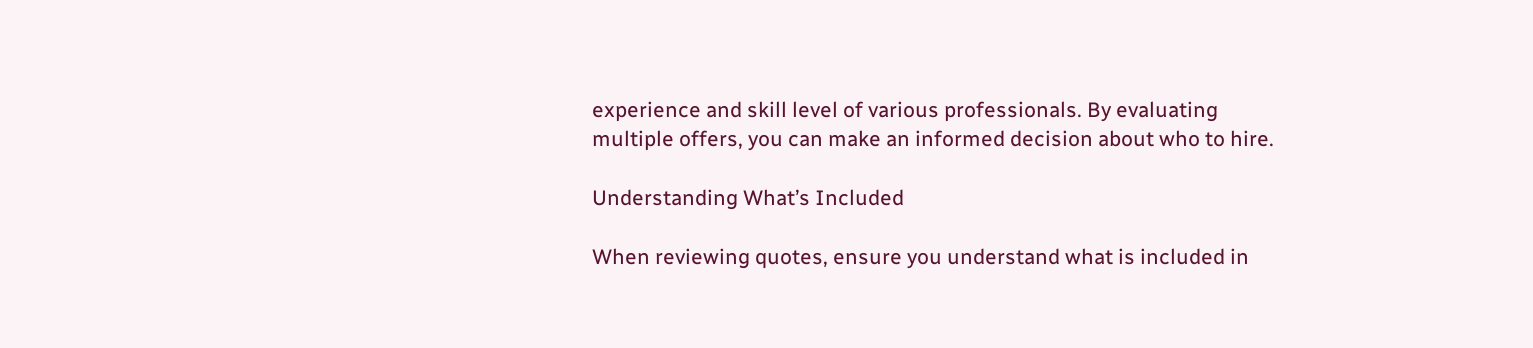experience and skill level of various professionals. By evaluating multiple offers, you can make an informed decision about who to hire.

Understanding What’s Included

When reviewing quotes, ensure you understand what is included in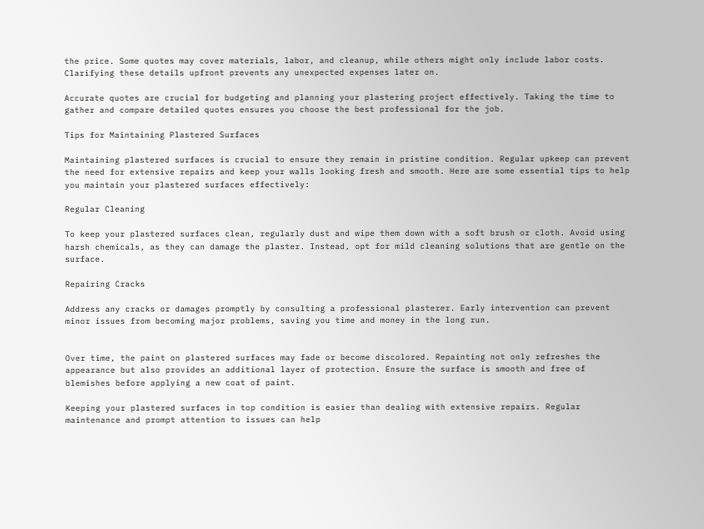the price. Some quotes may cover materials, labor, and cleanup, while others might only include labor costs. Clarifying these details upfront prevents any unexpected expenses later on.

Accurate quotes are crucial for budgeting and planning your plastering project effectively. Taking the time to gather and compare detailed quotes ensures you choose the best professional for the job.

Tips for Maintaining Plastered Surfaces

Maintaining plastered surfaces is crucial to ensure they remain in pristine condition. Regular upkeep can prevent the need for extensive repairs and keep your walls looking fresh and smooth. Here are some essential tips to help you maintain your plastered surfaces effectively:

Regular Cleaning

To keep your plastered surfaces clean, regularly dust and wipe them down with a soft brush or cloth. Avoid using harsh chemicals, as they can damage the plaster. Instead, opt for mild cleaning solutions that are gentle on the surface.

Repairing Cracks

Address any cracks or damages promptly by consulting a professional plasterer. Early intervention can prevent minor issues from becoming major problems, saving you time and money in the long run.


Over time, the paint on plastered surfaces may fade or become discolored. Repainting not only refreshes the appearance but also provides an additional layer of protection. Ensure the surface is smooth and free of blemishes before applying a new coat of paint.

Keeping your plastered surfaces in top condition is easier than dealing with extensive repairs. Regular maintenance and prompt attention to issues can help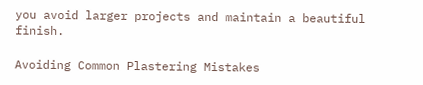you avoid larger projects and maintain a beautiful finish.

Avoiding Common Plastering Mistakes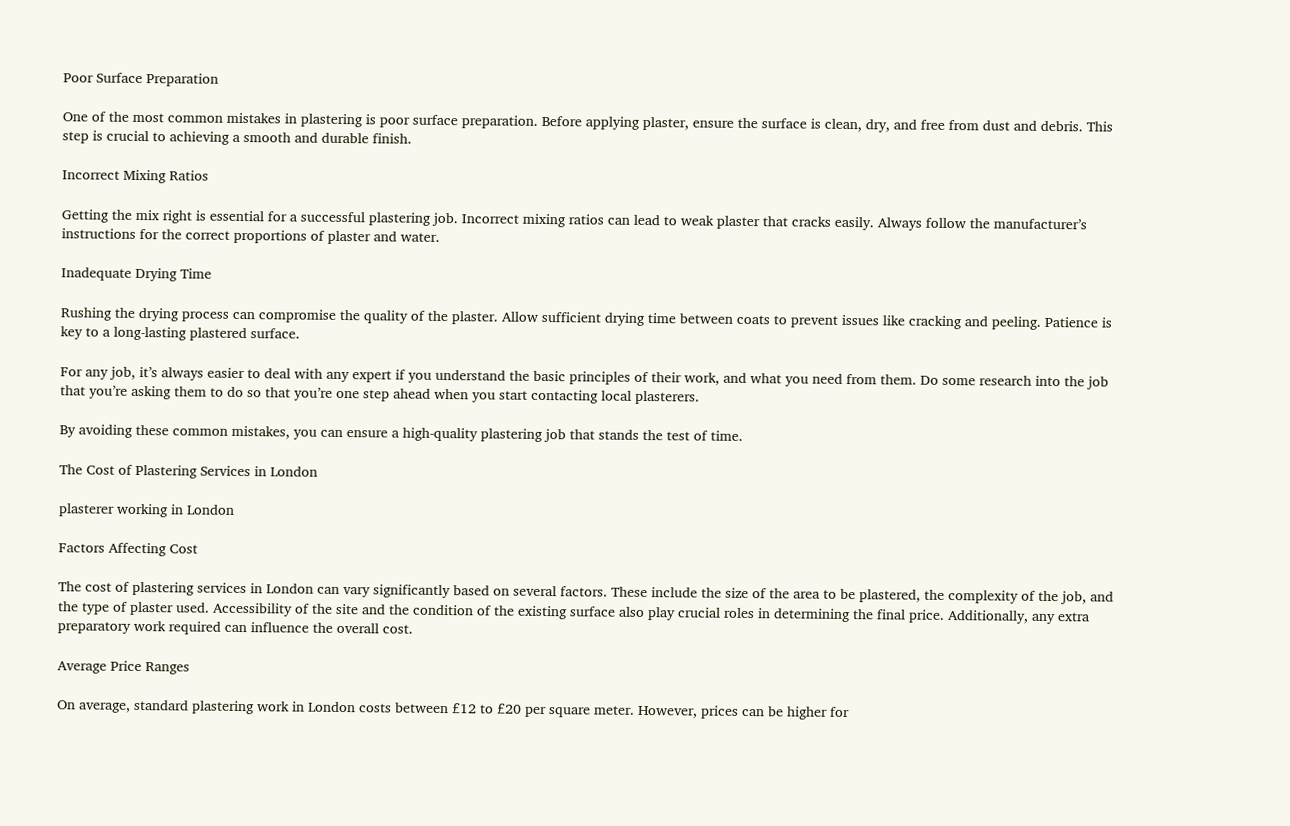Poor Surface Preparation

One of the most common mistakes in plastering is poor surface preparation. Before applying plaster, ensure the surface is clean, dry, and free from dust and debris. This step is crucial to achieving a smooth and durable finish.

Incorrect Mixing Ratios

Getting the mix right is essential for a successful plastering job. Incorrect mixing ratios can lead to weak plaster that cracks easily. Always follow the manufacturer’s instructions for the correct proportions of plaster and water.

Inadequate Drying Time

Rushing the drying process can compromise the quality of the plaster. Allow sufficient drying time between coats to prevent issues like cracking and peeling. Patience is key to a long-lasting plastered surface.

For any job, it’s always easier to deal with any expert if you understand the basic principles of their work, and what you need from them. Do some research into the job that you’re asking them to do so that you’re one step ahead when you start contacting local plasterers.

By avoiding these common mistakes, you can ensure a high-quality plastering job that stands the test of time.

The Cost of Plastering Services in London

plasterer working in London

Factors Affecting Cost

The cost of plastering services in London can vary significantly based on several factors. These include the size of the area to be plastered, the complexity of the job, and the type of plaster used. Accessibility of the site and the condition of the existing surface also play crucial roles in determining the final price. Additionally, any extra preparatory work required can influence the overall cost.

Average Price Ranges

On average, standard plastering work in London costs between £12 to £20 per square meter. However, prices can be higher for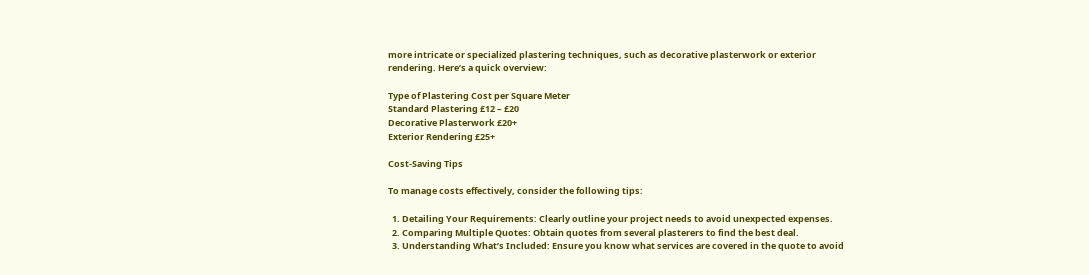more intricate or specialized plastering techniques, such as decorative plasterwork or exterior rendering. Here’s a quick overview:

Type of Plastering Cost per Square Meter
Standard Plastering £12 – £20
Decorative Plasterwork £20+
Exterior Rendering £25+

Cost-Saving Tips

To manage costs effectively, consider the following tips:

  1. Detailing Your Requirements: Clearly outline your project needs to avoid unexpected expenses.
  2. Comparing Multiple Quotes: Obtain quotes from several plasterers to find the best deal.
  3. Understanding What’s Included: Ensure you know what services are covered in the quote to avoid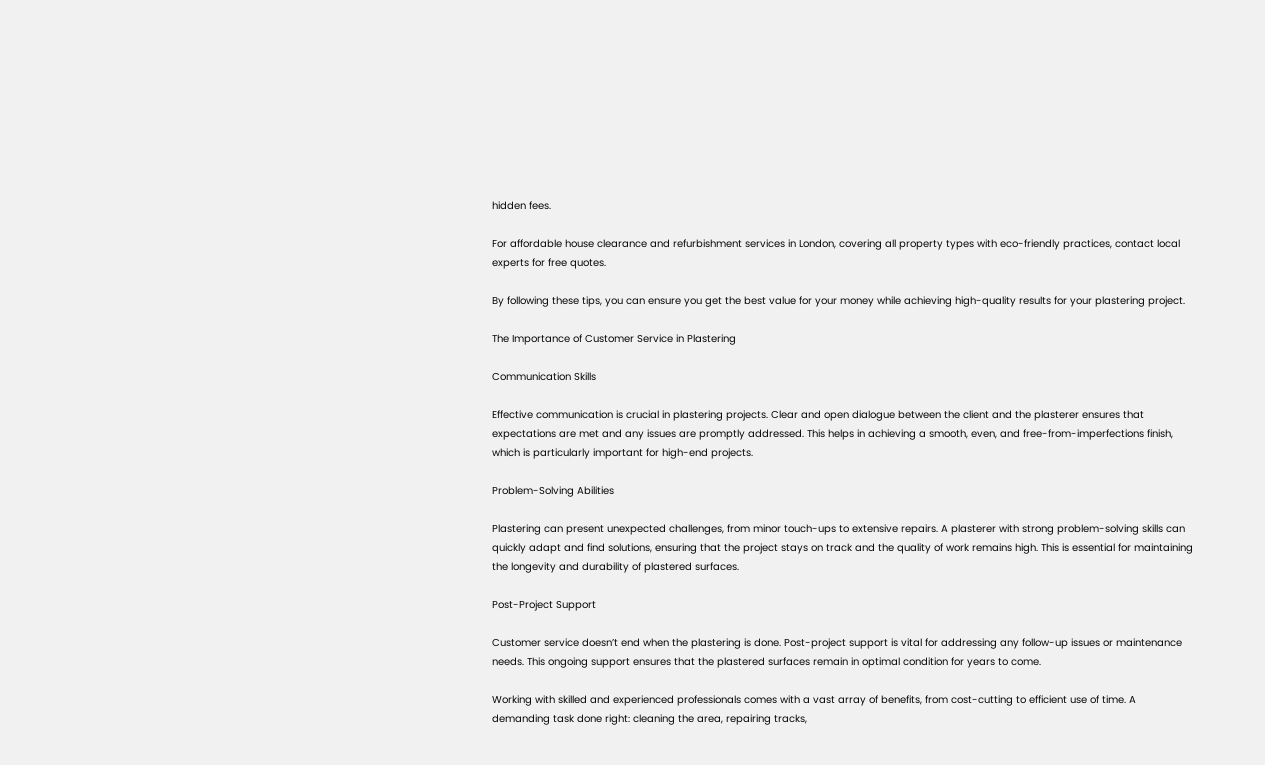hidden fees.

For affordable house clearance and refurbishment services in London, covering all property types with eco-friendly practices, contact local experts for free quotes.

By following these tips, you can ensure you get the best value for your money while achieving high-quality results for your plastering project.

The Importance of Customer Service in Plastering

Communication Skills

Effective communication is crucial in plastering projects. Clear and open dialogue between the client and the plasterer ensures that expectations are met and any issues are promptly addressed. This helps in achieving a smooth, even, and free-from-imperfections finish, which is particularly important for high-end projects.

Problem-Solving Abilities

Plastering can present unexpected challenges, from minor touch-ups to extensive repairs. A plasterer with strong problem-solving skills can quickly adapt and find solutions, ensuring that the project stays on track and the quality of work remains high. This is essential for maintaining the longevity and durability of plastered surfaces.

Post-Project Support

Customer service doesn’t end when the plastering is done. Post-project support is vital for addressing any follow-up issues or maintenance needs. This ongoing support ensures that the plastered surfaces remain in optimal condition for years to come.

Working with skilled and experienced professionals comes with a vast array of benefits, from cost-cutting to efficient use of time. A demanding task done right: cleaning the area, repairing tracks,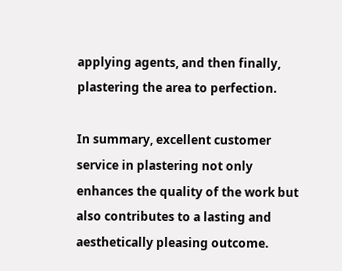applying agents, and then finally, plastering the area to perfection.

In summary, excellent customer service in plastering not only enhances the quality of the work but also contributes to a lasting and aesthetically pleasing outcome.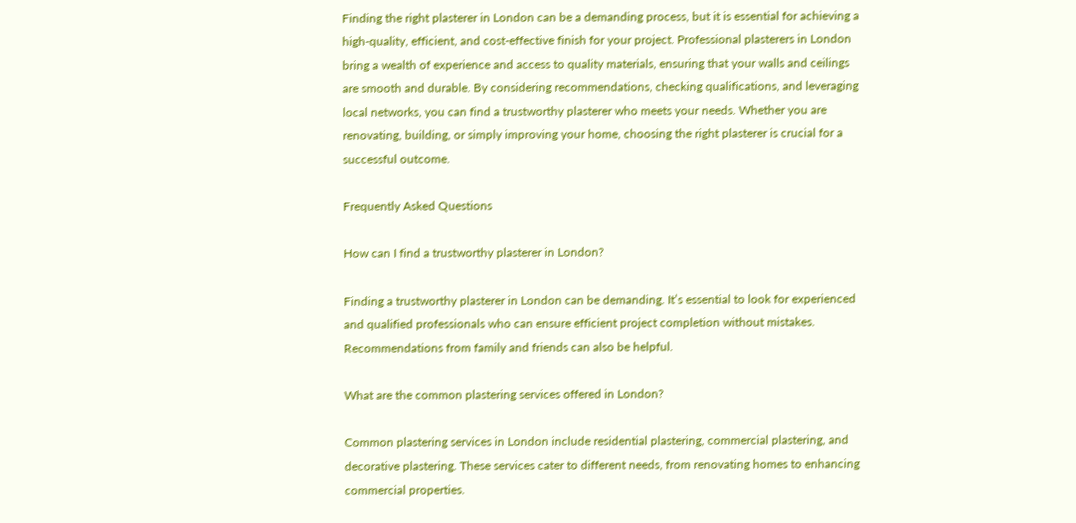Finding the right plasterer in London can be a demanding process, but it is essential for achieving a high-quality, efficient, and cost-effective finish for your project. Professional plasterers in London bring a wealth of experience and access to quality materials, ensuring that your walls and ceilings are smooth and durable. By considering recommendations, checking qualifications, and leveraging local networks, you can find a trustworthy plasterer who meets your needs. Whether you are renovating, building, or simply improving your home, choosing the right plasterer is crucial for a successful outcome.

Frequently Asked Questions

How can I find a trustworthy plasterer in London?

Finding a trustworthy plasterer in London can be demanding. It’s essential to look for experienced and qualified professionals who can ensure efficient project completion without mistakes. Recommendations from family and friends can also be helpful.

What are the common plastering services offered in London?

Common plastering services in London include residential plastering, commercial plastering, and decorative plastering. These services cater to different needs, from renovating homes to enhancing commercial properties.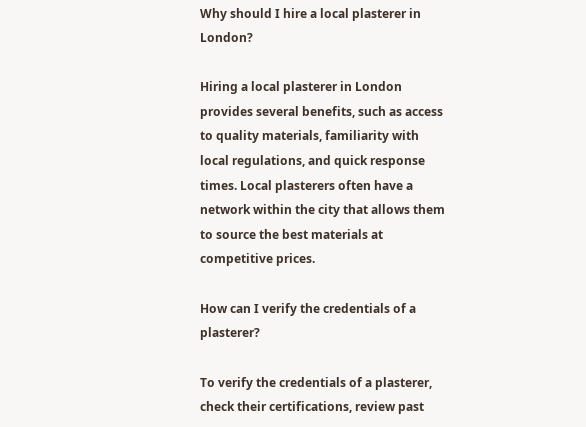Why should I hire a local plasterer in London?

Hiring a local plasterer in London provides several benefits, such as access to quality materials, familiarity with local regulations, and quick response times. Local plasterers often have a network within the city that allows them to source the best materials at competitive prices.

How can I verify the credentials of a plasterer?

To verify the credentials of a plasterer, check their certifications, review past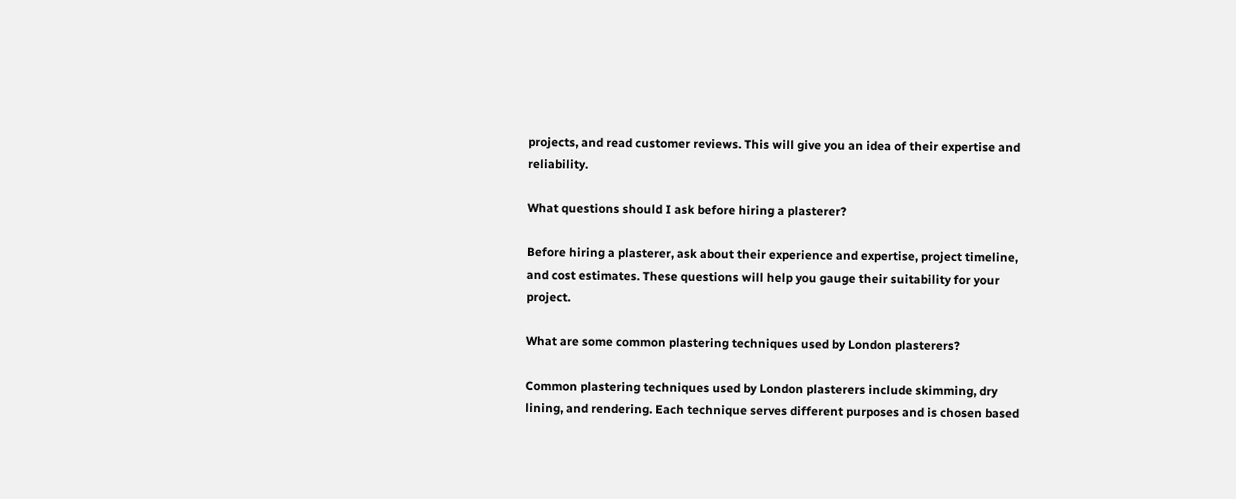projects, and read customer reviews. This will give you an idea of their expertise and reliability.

What questions should I ask before hiring a plasterer?

Before hiring a plasterer, ask about their experience and expertise, project timeline, and cost estimates. These questions will help you gauge their suitability for your project.

What are some common plastering techniques used by London plasterers?

Common plastering techniques used by London plasterers include skimming, dry lining, and rendering. Each technique serves different purposes and is chosen based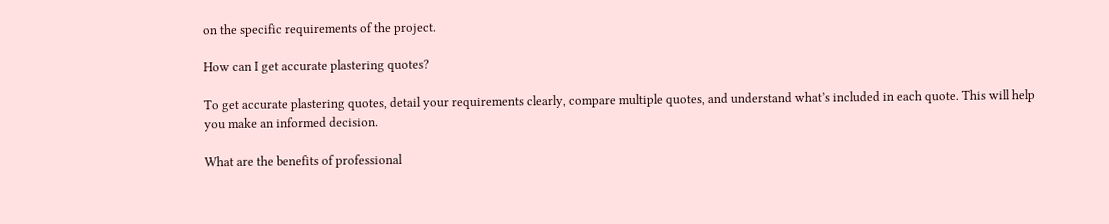on the specific requirements of the project.

How can I get accurate plastering quotes?

To get accurate plastering quotes, detail your requirements clearly, compare multiple quotes, and understand what’s included in each quote. This will help you make an informed decision.

What are the benefits of professional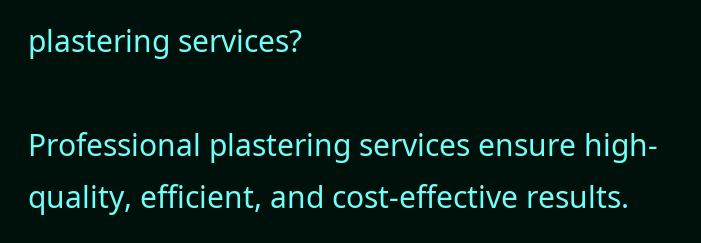plastering services?

Professional plastering services ensure high-quality, efficient, and cost-effective results.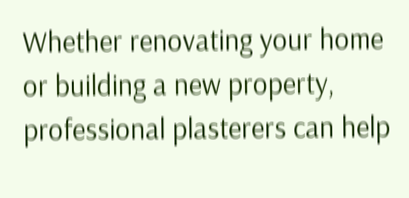Whether renovating your home or building a new property, professional plasterers can help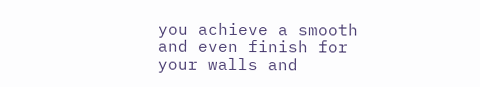you achieve a smooth and even finish for your walls and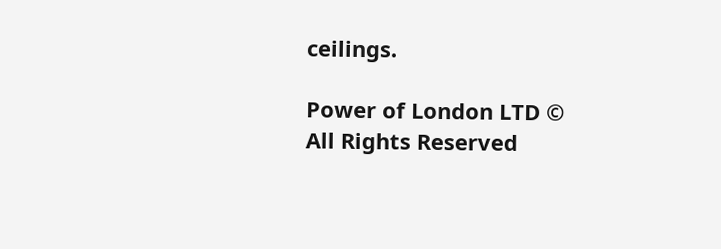ceilings.

Power of London LTD © All Rights Reserved